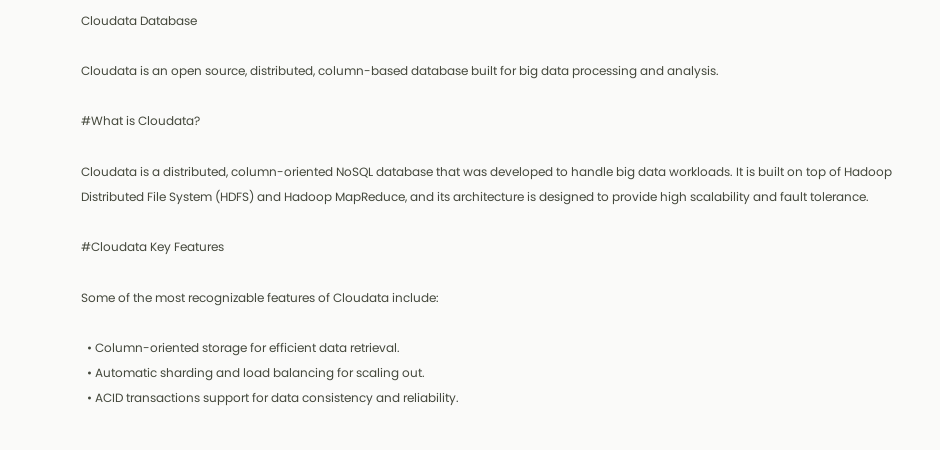Cloudata Database

Cloudata is an open source, distributed, column-based database built for big data processing and analysis.

#What is Cloudata?

Cloudata is a distributed, column-oriented NoSQL database that was developed to handle big data workloads. It is built on top of Hadoop Distributed File System (HDFS) and Hadoop MapReduce, and its architecture is designed to provide high scalability and fault tolerance.

#Cloudata Key Features

Some of the most recognizable features of Cloudata include:

  • Column-oriented storage for efficient data retrieval.
  • Automatic sharding and load balancing for scaling out.
  • ACID transactions support for data consistency and reliability.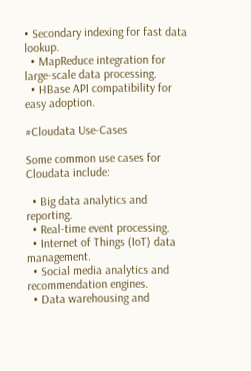• Secondary indexing for fast data lookup.
  • MapReduce integration for large-scale data processing.
  • HBase API compatibility for easy adoption.

#Cloudata Use-Cases

Some common use cases for Cloudata include:

  • Big data analytics and reporting.
  • Real-time event processing.
  • Internet of Things (IoT) data management.
  • Social media analytics and recommendation engines.
  • Data warehousing and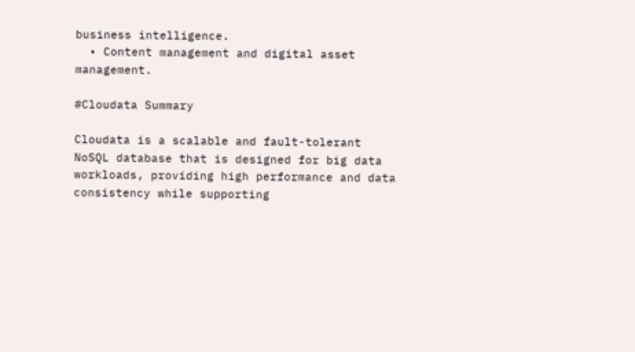business intelligence.
  • Content management and digital asset management.

#Cloudata Summary

Cloudata is a scalable and fault-tolerant NoSQL database that is designed for big data workloads, providing high performance and data consistency while supporting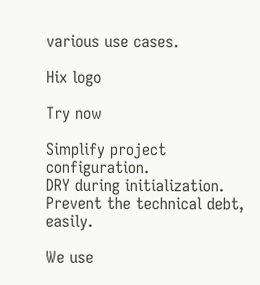various use cases.

Hix logo

Try now

Simplify project configuration.
DRY during initialization.
Prevent the technical debt, easily.

We use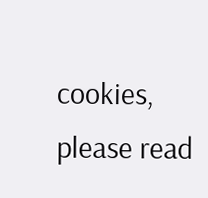cookies, please read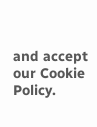and accept our Cookie Policy.